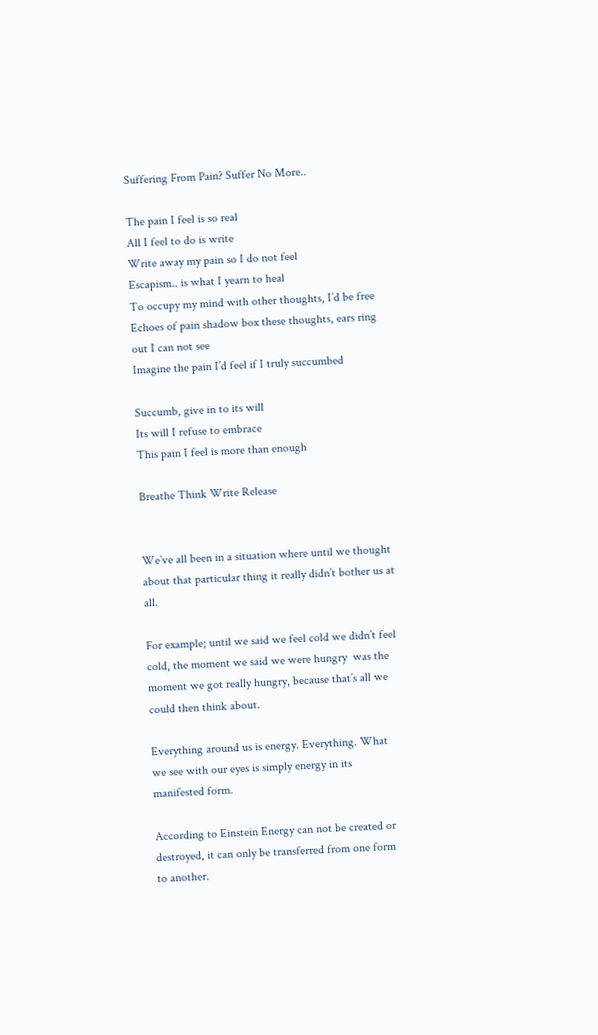Suffering From Pain? Suffer No More..

The pain I feel is so real
All I feel to do is write
Write away my pain so I do not feel
Escapism.. is what I yearn to heal
To occupy my mind with other thoughts, I’d be free
Echoes of pain shadow box these thoughts, ears ring out I can not see
Imagine the pain I’d feel if I truly succumbed

Succumb, give in to its will
Its will I refuse to embrace
This pain I feel is more than enough

Breathe Think Write Release


We’ve all been in a situation where until we thought about that particular thing it really didn’t bother us at all.

For example; until we said we feel cold we didn’t feel cold, the moment we said we were hungry  was the moment we got really hungry, because that’s all we could then think about.

Everything around us is energy. Everything. What we see with our eyes is simply energy in its manifested form.

According to Einstein Energy can not be created or destroyed, it can only be transferred from one form to another.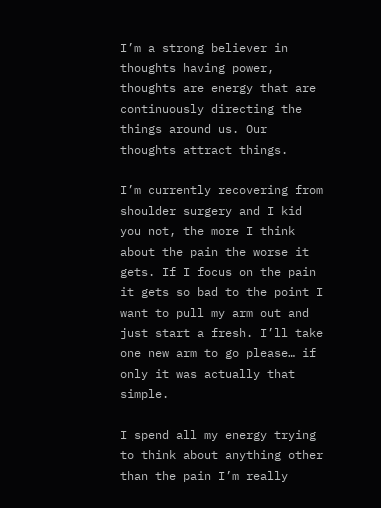I’m a strong believer in thoughts having power, thoughts are energy that are continuously directing the things around us. Our thoughts attract things.

I’m currently recovering from shoulder surgery and I kid you not, the more I think about the pain the worse it gets. If I focus on the pain it gets so bad to the point I want to pull my arm out and just start a fresh. I’ll take one new arm to go please… if only it was actually that simple.

I spend all my energy trying to think about anything other than the pain I’m really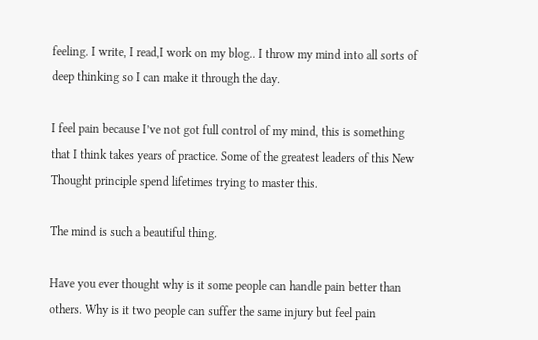feeling. I write, I read,I work on my blog.. I throw my mind into all sorts of deep thinking so I can make it through the day.

I feel pain because I’ve not got full control of my mind, this is something that I think takes years of practice. Some of the greatest leaders of this New Thought principle spend lifetimes trying to master this.

The mind is such a beautiful thing.

Have you ever thought why is it some people can handle pain better than others. Why is it two people can suffer the same injury but feel pain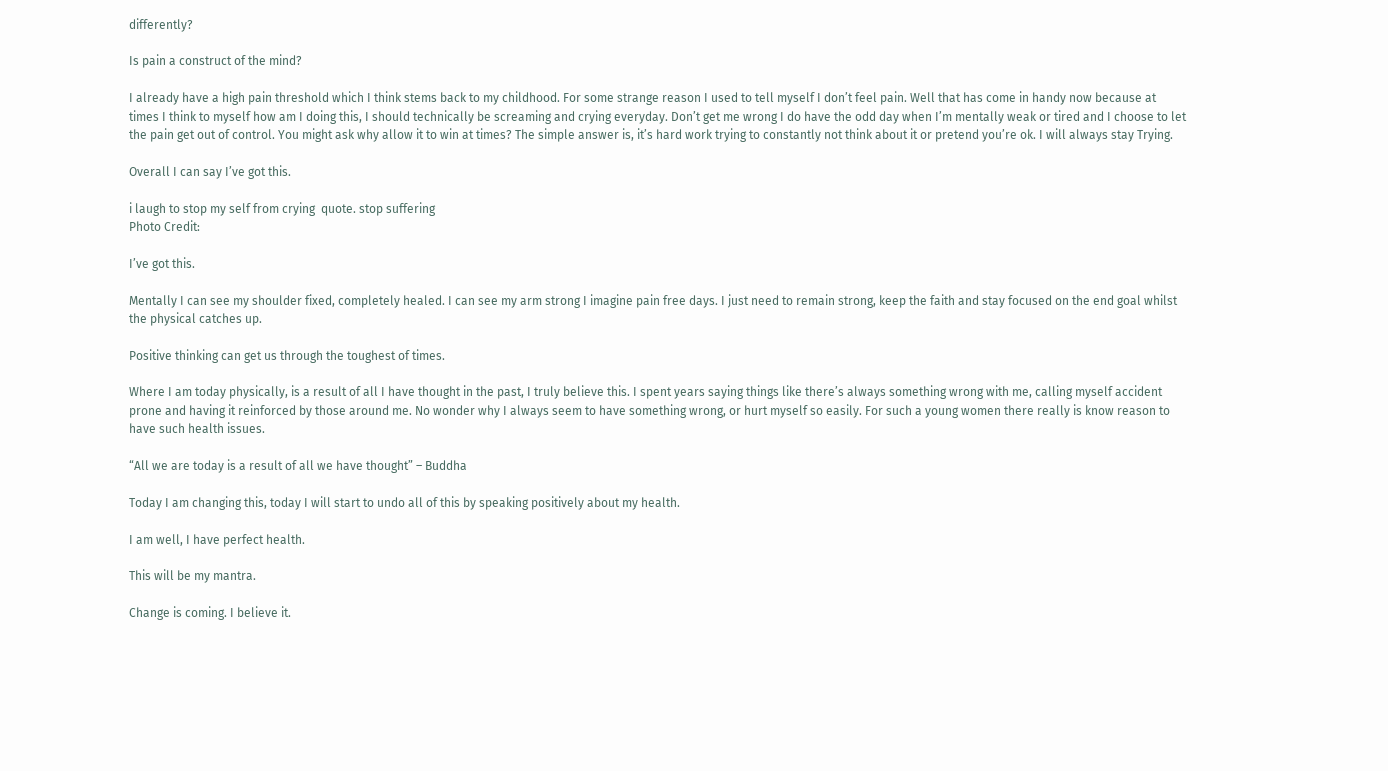differently?

Is pain a construct of the mind?

I already have a high pain threshold which I think stems back to my childhood. For some strange reason I used to tell myself I don’t feel pain. Well that has come in handy now because at times I think to myself how am I doing this, I should technically be screaming and crying everyday. Don’t get me wrong I do have the odd day when I’m mentally weak or tired and I choose to let the pain get out of control. You might ask why allow it to win at times? The simple answer is, it’s hard work trying to constantly not think about it or pretend you’re ok. I will always stay Trying.

Overall I can say I’ve got this.

i laugh to stop my self from crying  quote. stop suffering
Photo Credit:

I’ve got this.

Mentally I can see my shoulder fixed, completely healed. I can see my arm strong I imagine pain free days. I just need to remain strong, keep the faith and stay focused on the end goal whilst the physical catches up.

Positive thinking can get us through the toughest of times.

Where I am today physically, is a result of all I have thought in the past, I truly believe this. I spent years saying things like there’s always something wrong with me, calling myself accident prone and having it reinforced by those around me. No wonder why I always seem to have something wrong, or hurt myself so easily. For such a young women there really is know reason to have such health issues.

“All we are today is a result of all we have thought” – Buddha

Today I am changing this, today I will start to undo all of this by speaking positively about my health.

I am well, I have perfect health.

This will be my mantra.

Change is coming. I believe it.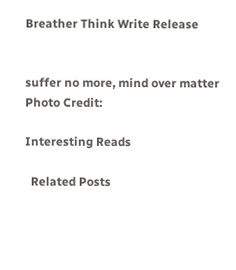Breather Think Write Release


suffer no more, mind over matter
Photo Credit:

Interesting Reads

  Related Posts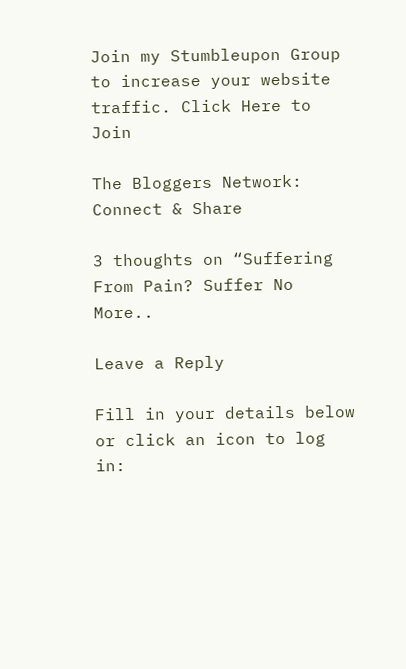Join my Stumbleupon Group to increase your website traffic. Click Here to Join

The Bloggers Network: Connect & Share

3 thoughts on “Suffering From Pain? Suffer No More..

Leave a Reply

Fill in your details below or click an icon to log in: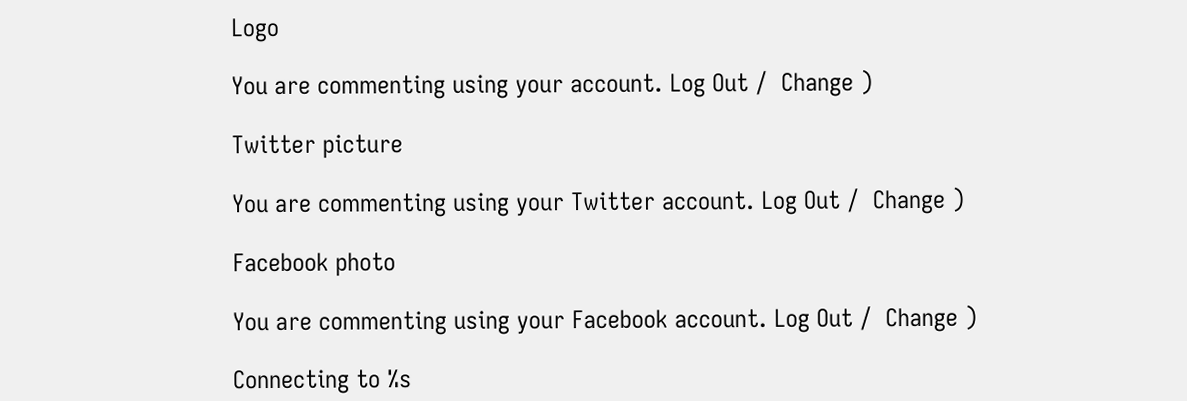Logo

You are commenting using your account. Log Out /  Change )

Twitter picture

You are commenting using your Twitter account. Log Out /  Change )

Facebook photo

You are commenting using your Facebook account. Log Out /  Change )

Connecting to %s